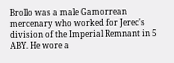Brollo was a male Gamorrean mercenary who worked for Jerec's division of the Imperial Remnant in 5 ABY. He wore a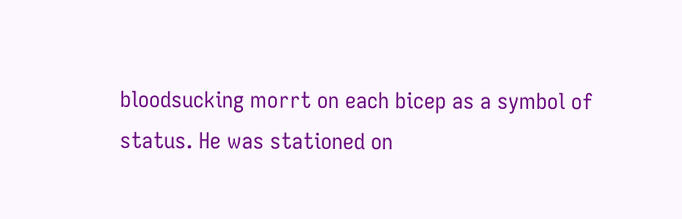bloodsucking morrt on each bicep as a symbol of status. He was stationed on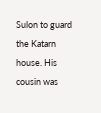Sulon to guard the Katarn house. His cousin was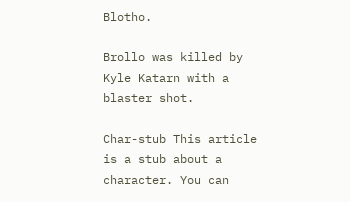Blotho.

Brollo was killed by Kyle Katarn with a blaster shot.

Char-stub This article is a stub about a character. You can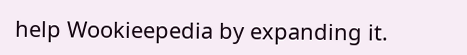help Wookieepedia by expanding it.